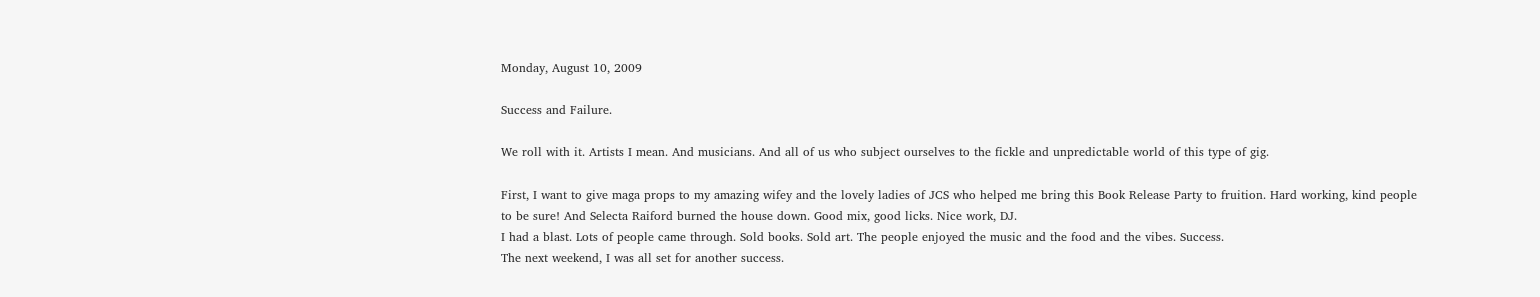Monday, August 10, 2009

Success and Failure.

We roll with it. Artists I mean. And musicians. And all of us who subject ourselves to the fickle and unpredictable world of this type of gig.

First, I want to give maga props to my amazing wifey and the lovely ladies of JCS who helped me bring this Book Release Party to fruition. Hard working, kind people to be sure! And Selecta Raiford burned the house down. Good mix, good licks. Nice work, DJ.
I had a blast. Lots of people came through. Sold books. Sold art. The people enjoyed the music and the food and the vibes. Success.
The next weekend, I was all set for another success.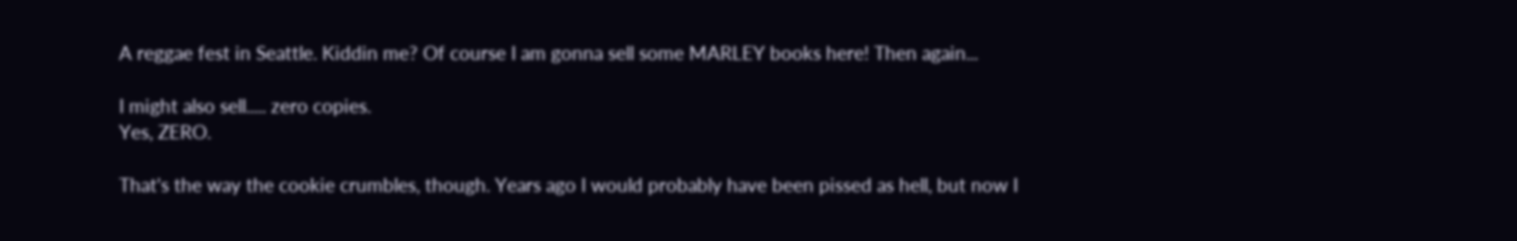A reggae fest in Seattle. Kiddin me? Of course I am gonna sell some MARLEY books here! Then again...

I might also sell..... zero copies.
Yes, ZERO.

That's the way the cookie crumbles, though. Years ago I would probably have been pissed as hell, but now I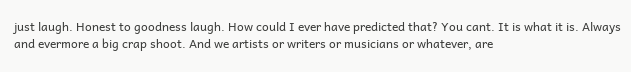just laugh. Honest to goodness laugh. How could I ever have predicted that? You cant. It is what it is. Always and evermore a big crap shoot. And we artists or writers or musicians or whatever, are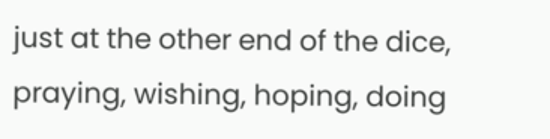just at the other end of the dice, praying, wishing, hoping, doing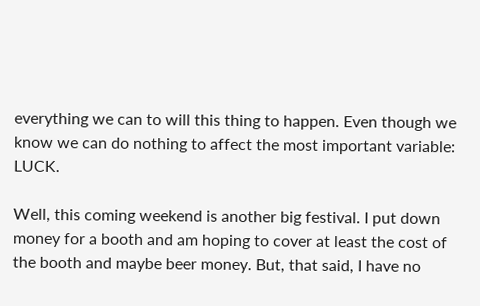everything we can to will this thing to happen. Even though we know we can do nothing to affect the most important variable: LUCK.

Well, this coming weekend is another big festival. I put down money for a booth and am hoping to cover at least the cost of the booth and maybe beer money. But, that said, I have no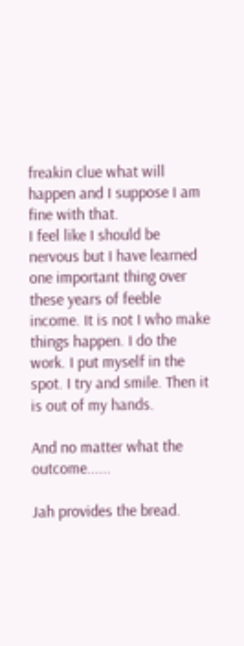freakin clue what will happen and I suppose I am fine with that.
I feel like I should be nervous but I have learned one important thing over these years of feeble income. It is not I who make things happen. I do the work. I put myself in the spot. I try and smile. Then it is out of my hands.

And no matter what the outcome......

Jah provides the bread.